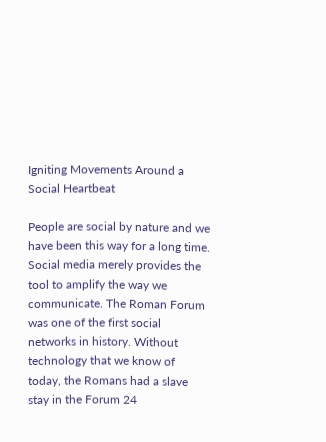Igniting Movements Around a Social Heartbeat

People are social by nature and we have been this way for a long time. Social media merely provides the tool to amplify the way we communicate. The Roman Forum was one of the first social networks in history. Without technology that we know of today, the Romans had a slave stay in the Forum 24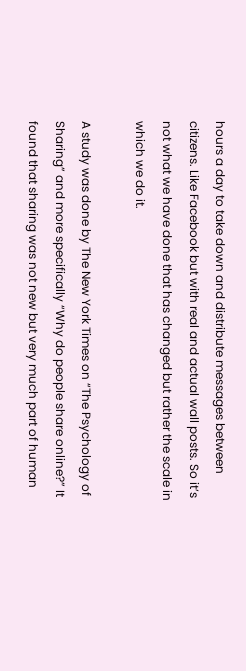hours a day to take down and distribute messages between citizens. Like Facebook but with real and actual wall posts. So it’s not what we have done that has changed but rather the scale in which we do it.

A study was done by The New York Times on “The Psychology of Sharing” and more specifically “Why do people share online?” It found that sharing was not new but very much part of human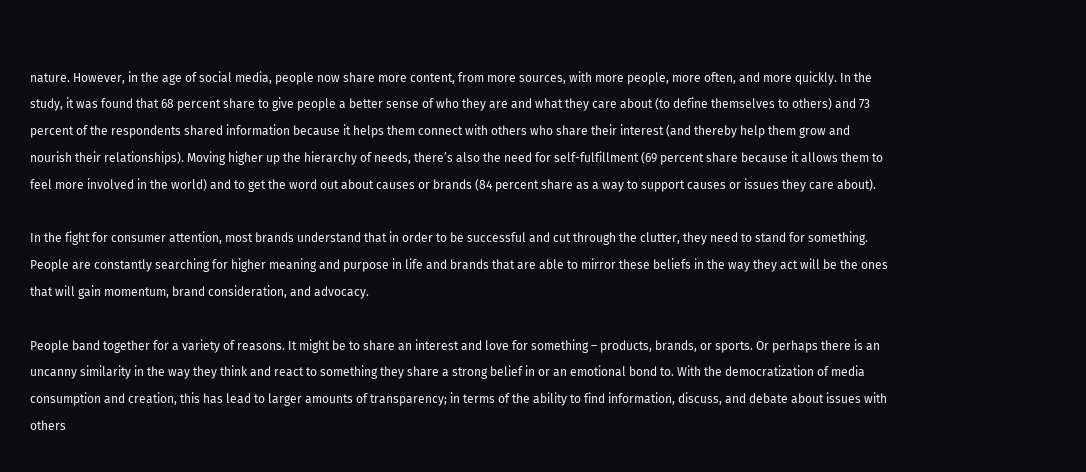nature. However, in the age of social media, people now share more content, from more sources, with more people, more often, and more quickly. In the study, it was found that 68 percent share to give people a better sense of who they are and what they care about (to define themselves to others) and 73 percent of the respondents shared information because it helps them connect with others who share their interest (and thereby help them grow and nourish their relationships). Moving higher up the hierarchy of needs, there’s also the need for self-fulfillment (69 percent share because it allows them to feel more involved in the world) and to get the word out about causes or brands (84 percent share as a way to support causes or issues they care about).

In the fight for consumer attention, most brands understand that in order to be successful and cut through the clutter, they need to stand for something. People are constantly searching for higher meaning and purpose in life and brands that are able to mirror these beliefs in the way they act will be the ones that will gain momentum, brand consideration, and advocacy.

People band together for a variety of reasons. It might be to share an interest and love for something – products, brands, or sports. Or perhaps there is an uncanny similarity in the way they think and react to something they share a strong belief in or an emotional bond to. With the democratization of media consumption and creation, this has lead to larger amounts of transparency; in terms of the ability to find information, discuss, and debate about issues with others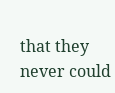that they never could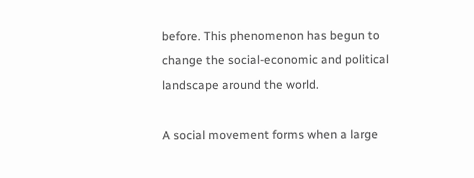before. This phenomenon has begun to change the social-economic and political landscape around the world.

A social movement forms when a large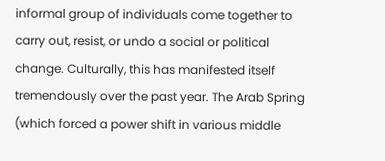informal group of individuals come together to carry out, resist, or undo a social or political change. Culturally, this has manifested itself tremendously over the past year. The Arab Spring (which forced a power shift in various middle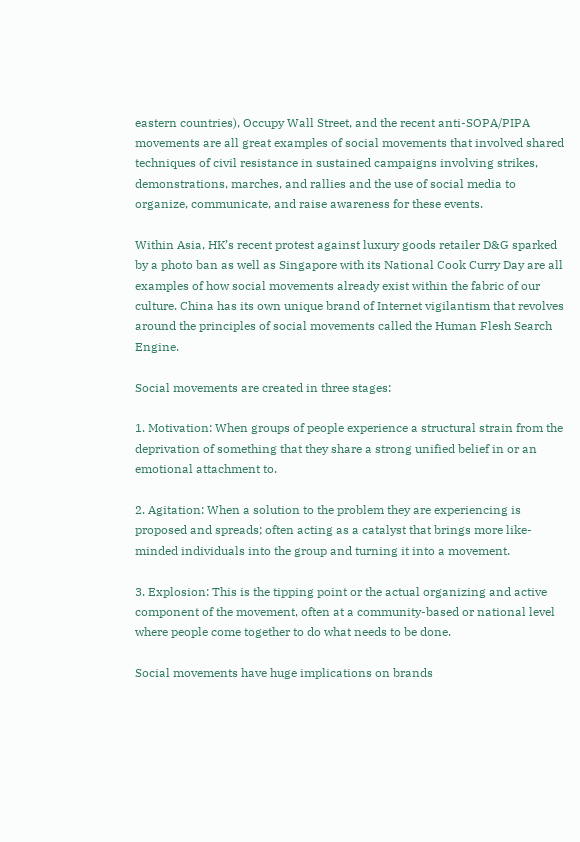eastern countries), Occupy Wall Street, and the recent anti-SOPA/PIPA movements are all great examples of social movements that involved shared techniques of civil resistance in sustained campaigns involving strikes, demonstrations, marches, and rallies and the use of social media to organize, communicate, and raise awareness for these events.

Within Asia, HK’s recent protest against luxury goods retailer D&G sparked by a photo ban as well as Singapore with its National Cook Curry Day are all examples of how social movements already exist within the fabric of our culture. China has its own unique brand of Internet vigilantism that revolves around the principles of social movements called the Human Flesh Search Engine.

Social movements are created in three stages:

1. Motivation: When groups of people experience a structural strain from the deprivation of something that they share a strong unified belief in or an emotional attachment to.

2. Agitation: When a solution to the problem they are experiencing is proposed and spreads; often acting as a catalyst that brings more like-minded individuals into the group and turning it into a movement.

3. Explosion: This is the tipping point or the actual organizing and active component of the movement, often at a community-based or national level where people come together to do what needs to be done.

Social movements have huge implications on brands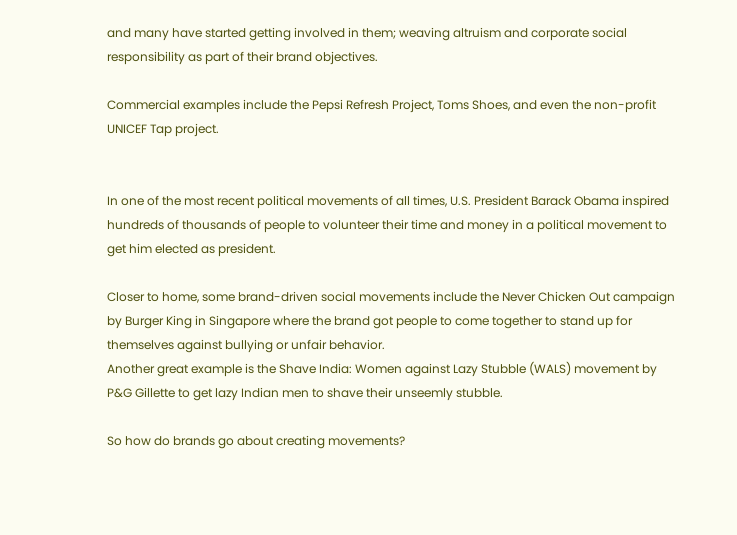and many have started getting involved in them; weaving altruism and corporate social responsibility as part of their brand objectives.

Commercial examples include the Pepsi Refresh Project, Toms Shoes, and even the non-profit UNICEF Tap project.


In one of the most recent political movements of all times, U.S. President Barack Obama inspired hundreds of thousands of people to volunteer their time and money in a political movement to get him elected as president.

Closer to home, some brand-driven social movements include the Never Chicken Out campaign by Burger King in Singapore where the brand got people to come together to stand up for themselves against bullying or unfair behavior.
Another great example is the Shave India: Women against Lazy Stubble (WALS) movement by P&G Gillette to get lazy Indian men to shave their unseemly stubble.

So how do brands go about creating movements?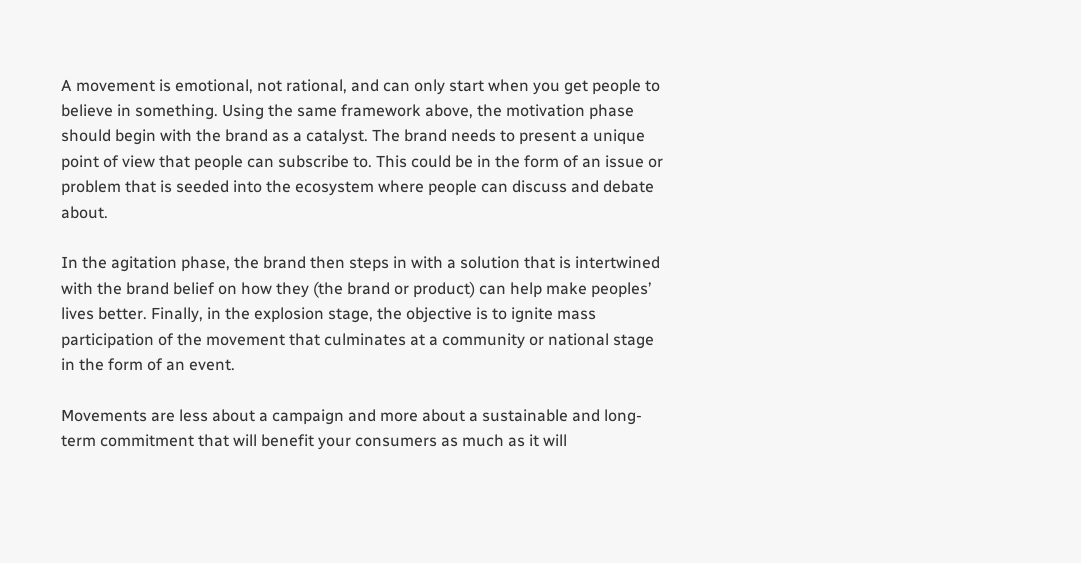A movement is emotional, not rational, and can only start when you get people to believe in something. Using the same framework above, the motivation phase should begin with the brand as a catalyst. The brand needs to present a unique point of view that people can subscribe to. This could be in the form of an issue or problem that is seeded into the ecosystem where people can discuss and debate about.

In the agitation phase, the brand then steps in with a solution that is intertwined with the brand belief on how they (the brand or product) can help make peoples’ lives better. Finally, in the explosion stage, the objective is to ignite mass participation of the movement that culminates at a community or national stage in the form of an event.

Movements are less about a campaign and more about a sustainable and long-term commitment that will benefit your consumers as much as it will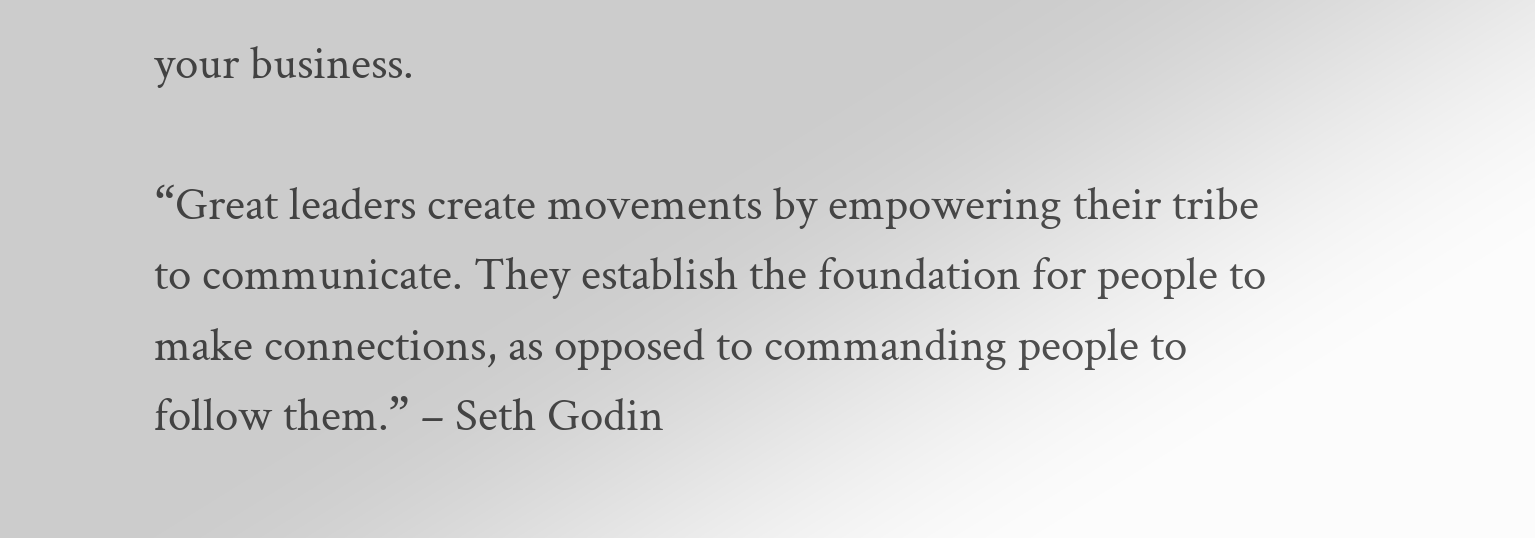your business.

“Great leaders create movements by empowering their tribe to communicate. They establish the foundation for people to make connections, as opposed to commanding people to follow them.” – Seth Godin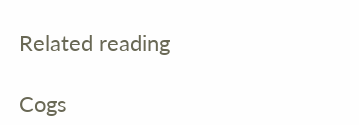Related reading

Cogs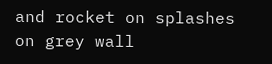and rocket on splashes on grey wall